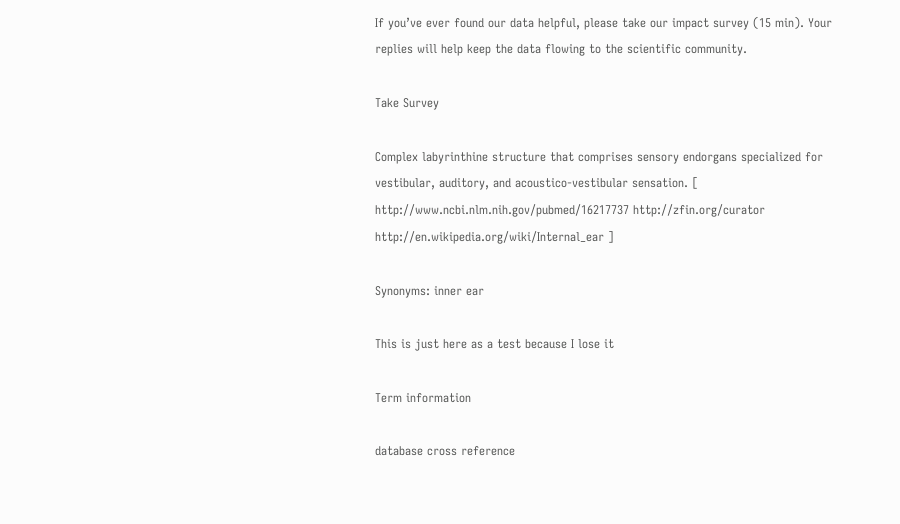If you’ve ever found our data helpful, please take our impact survey (15 min). Your replies will help keep the data flowing to the scientific community.

Take Survey

Complex labyrinthine structure that comprises sensory endorgans specialized for vestibular, auditory, and acoustico-vestibular sensation. [ http://www.ncbi.nlm.nih.gov/pubmed/16217737 http://zfin.org/curator http://en.wikipedia.org/wiki/Internal_ear ]

Synonyms: inner ear

This is just here as a test because I lose it

Term information

database cross reference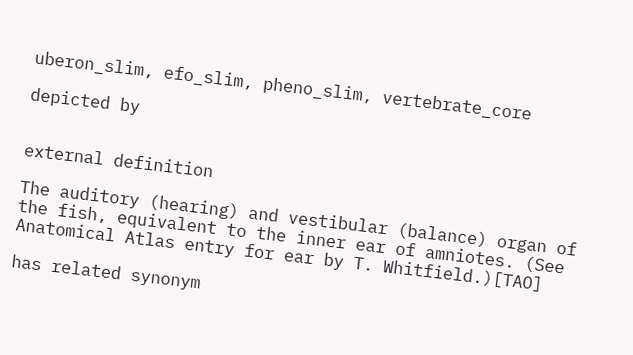uberon_slim, efo_slim, pheno_slim, vertebrate_core

depicted by


external definition

The auditory (hearing) and vestibular (balance) organ of the fish, equivalent to the inner ear of amniotes. (See Anatomical Atlas entry for ear by T. Whitfield.)[TAO]

has related synonym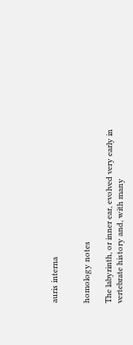auris interna


homology notes

The labyrinth, or inner ear, evolved very early in vertebrate history and, with many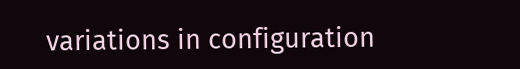variations in configuration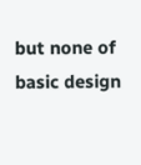but none of basic design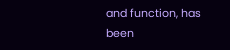and function, has been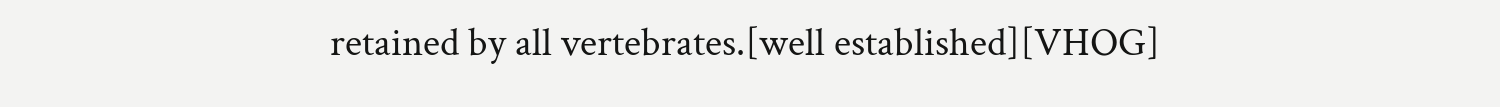retained by all vertebrates.[well established][VHOG]